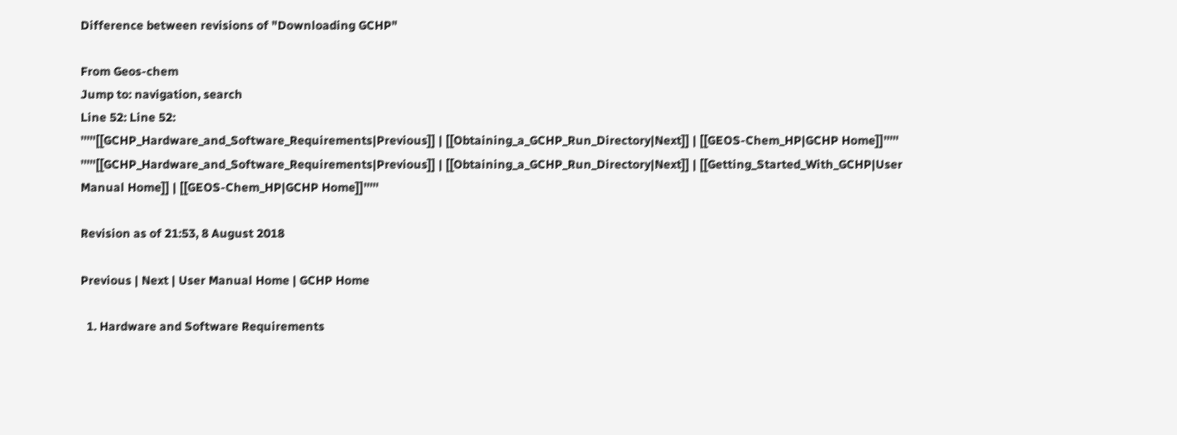Difference between revisions of "Downloading GCHP"

From Geos-chem
Jump to: navigation, search
Line 52: Line 52:
'''''[[GCHP_Hardware_and_Software_Requirements|Previous]] | [[Obtaining_a_GCHP_Run_Directory|Next]] | [[GEOS-Chem_HP|GCHP Home]]'''''
'''''[[GCHP_Hardware_and_Software_Requirements|Previous]] | [[Obtaining_a_GCHP_Run_Directory|Next]] | [[Getting_Started_With_GCHP|User Manual Home]] | [[GEOS-Chem_HP|GCHP Home]]'''''

Revision as of 21:53, 8 August 2018

Previous | Next | User Manual Home | GCHP Home

  1. Hardware and Software Requirements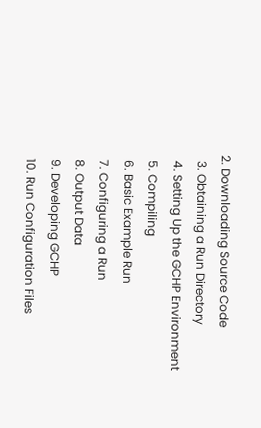2. Downloading Source Code
  3. Obtaining a Run Directory
  4. Setting Up the GCHP Environment
  5. Compiling
  6. Basic Example Run
  7. Configuring a Run
  8. Output Data
  9. Developing GCHP
  10. Run Configuration Files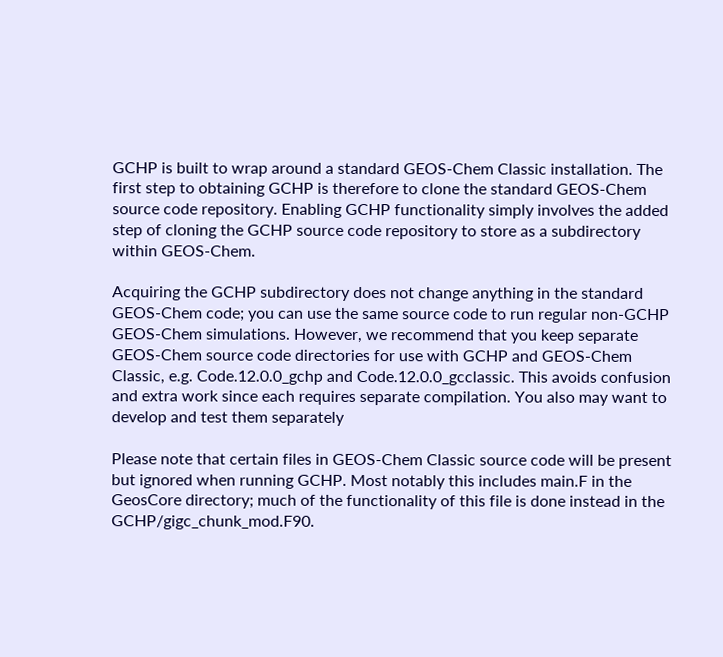GCHP is built to wrap around a standard GEOS-Chem Classic installation. The first step to obtaining GCHP is therefore to clone the standard GEOS-Chem source code repository. Enabling GCHP functionality simply involves the added step of cloning the GCHP source code repository to store as a subdirectory within GEOS-Chem.

Acquiring the GCHP subdirectory does not change anything in the standard GEOS-Chem code; you can use the same source code to run regular non-GCHP GEOS-Chem simulations. However, we recommend that you keep separate GEOS-Chem source code directories for use with GCHP and GEOS-Chem Classic, e.g. Code.12.0.0_gchp and Code.12.0.0_gcclassic. This avoids confusion and extra work since each requires separate compilation. You also may want to develop and test them separately

Please note that certain files in GEOS-Chem Classic source code will be present but ignored when running GCHP. Most notably this includes main.F in the GeosCore directory; much of the functionality of this file is done instead in the GCHP/gigc_chunk_mod.F90.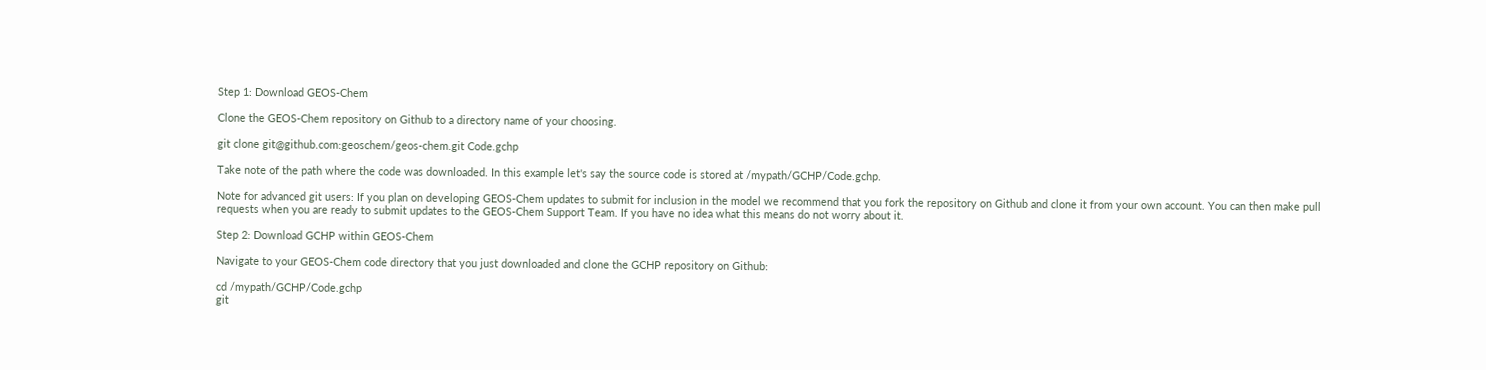Step 1: Download GEOS-Chem

Clone the GEOS-Chem repository on Github to a directory name of your choosing.

git clone git@github.com:geoschem/geos-chem.git Code.gchp

Take note of the path where the code was downloaded. In this example let's say the source code is stored at /mypath/GCHP/Code.gchp.

Note for advanced git users: If you plan on developing GEOS-Chem updates to submit for inclusion in the model we recommend that you fork the repository on Github and clone it from your own account. You can then make pull requests when you are ready to submit updates to the GEOS-Chem Support Team. If you have no idea what this means do not worry about it.

Step 2: Download GCHP within GEOS-Chem

Navigate to your GEOS-Chem code directory that you just downloaded and clone the GCHP repository on Github:

cd /mypath/GCHP/Code.gchp
git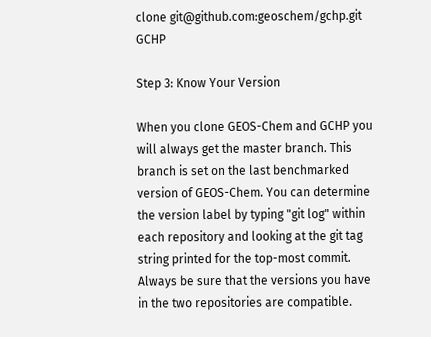clone git@github.com:geoschem/gchp.git GCHP

Step 3: Know Your Version

When you clone GEOS-Chem and GCHP you will always get the master branch. This branch is set on the last benchmarked version of GEOS-Chem. You can determine the version label by typing "git log" within each repository and looking at the git tag string printed for the top-most commit. Always be sure that the versions you have in the two repositories are compatible.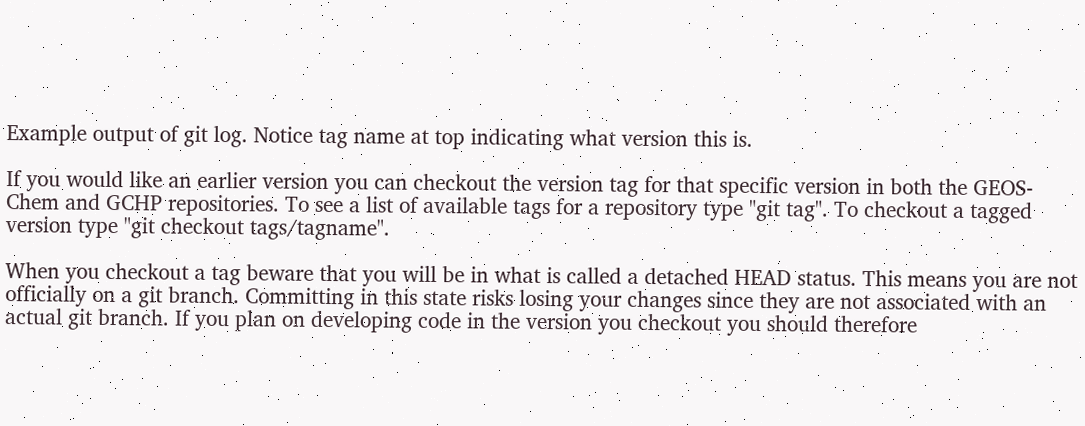Example output of git log. Notice tag name at top indicating what version this is.

If you would like an earlier version you can checkout the version tag for that specific version in both the GEOS-Chem and GCHP repositories. To see a list of available tags for a repository type "git tag". To checkout a tagged version type "git checkout tags/tagname".

When you checkout a tag beware that you will be in what is called a detached HEAD status. This means you are not officially on a git branch. Committing in this state risks losing your changes since they are not associated with an actual git branch. If you plan on developing code in the version you checkout you should therefore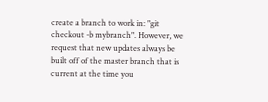create a branch to work in: "git checkout -b mybranch". However, we request that new updates always be built off of the master branch that is current at the time you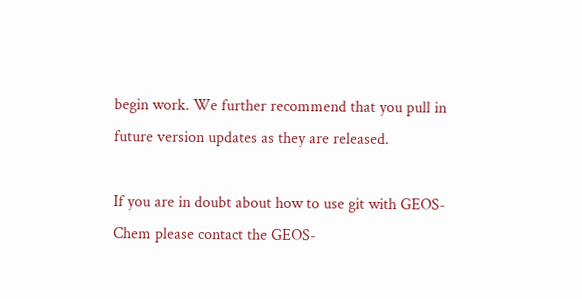begin work. We further recommend that you pull in future version updates as they are released.

If you are in doubt about how to use git with GEOS-Chem please contact the GEOS-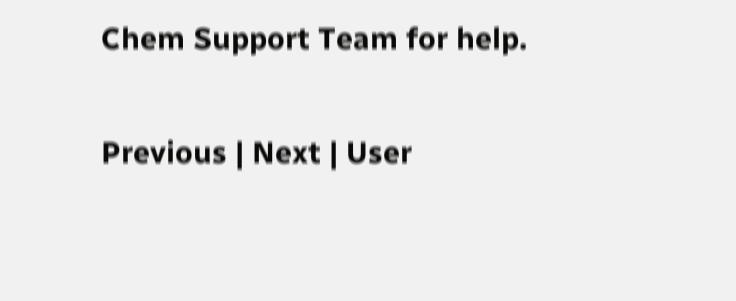Chem Support Team for help.

Previous | Next | User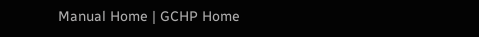Manual Home | GCHP Home